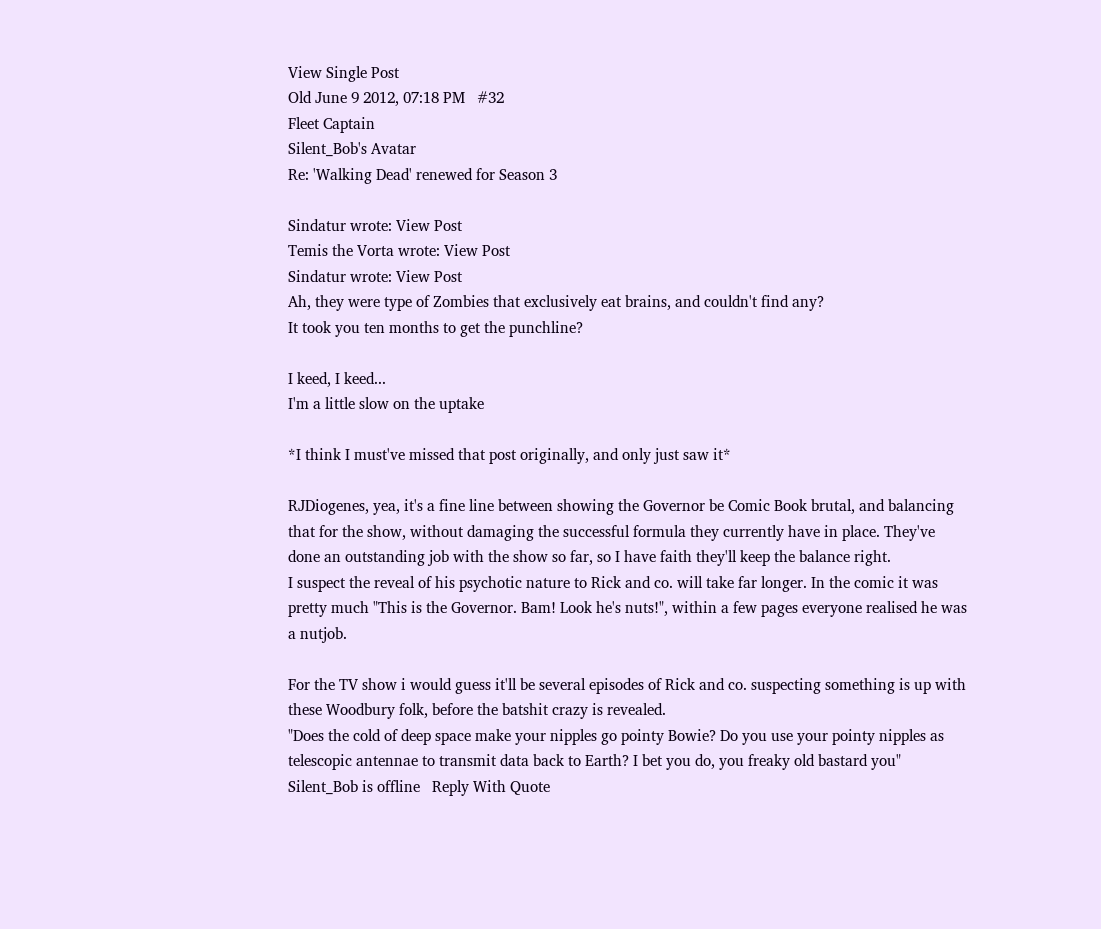View Single Post
Old June 9 2012, 07:18 PM   #32
Fleet Captain
Silent_Bob's Avatar
Re: 'Walking Dead' renewed for Season 3

Sindatur wrote: View Post
Temis the Vorta wrote: View Post
Sindatur wrote: View Post
Ah, they were type of Zombies that exclusively eat brains, and couldn't find any?
It took you ten months to get the punchline?

I keed, I keed...
I'm a little slow on the uptake

*I think I must've missed that post originally, and only just saw it*

RJDiogenes, yea, it's a fine line between showing the Governor be Comic Book brutal, and balancing that for the show, without damaging the successful formula they currently have in place. They've done an outstanding job with the show so far, so I have faith they'll keep the balance right.
I suspect the reveal of his psychotic nature to Rick and co. will take far longer. In the comic it was pretty much "This is the Governor. Bam! Look he's nuts!", within a few pages everyone realised he was a nutjob.

For the TV show i would guess it'll be several episodes of Rick and co. suspecting something is up with these Woodbury folk, before the batshit crazy is revealed.
"Does the cold of deep space make your nipples go pointy Bowie? Do you use your pointy nipples as telescopic antennae to transmit data back to Earth? I bet you do, you freaky old bastard you"
Silent_Bob is offline   Reply With Quote